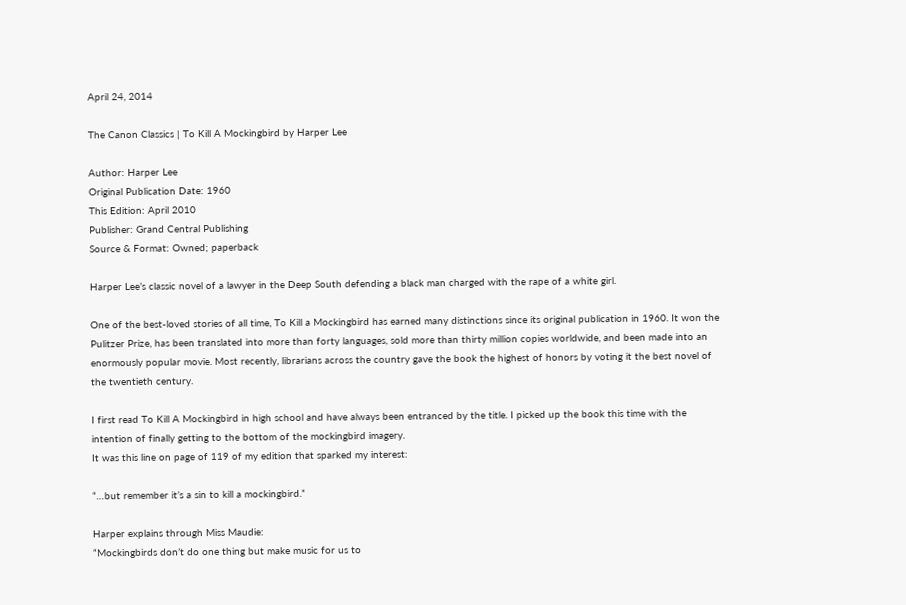April 24, 2014

The Canon Classics | To Kill A Mockingbird by Harper Lee

Author: Harper Lee
Original Publication Date: 1960
This Edition: April 2010
Publisher: Grand Central Publishing
Source & Format: Owned; paperback

Harper Lee’s classic novel of a lawyer in the Deep South defending a black man charged with the rape of a white girl.

One of the best-loved stories of all time, To Kill a Mockingbird has earned many distinctions since its original publication in 1960. It won the Pulitzer Prize, has been translated into more than forty languages, sold more than thirty million copies worldwide, and been made into an enormously popular movie. Most recently, librarians across the country gave the book the highest of honors by voting it the best novel of the twentieth century.

I first read To Kill A Mockingbird in high school and have always been entranced by the title. I picked up the book this time with the intention of finally getting to the bottom of the mockingbird imagery.
It was this line on page of 119 of my edition that sparked my interest:

“…but remember it’s a sin to kill a mockingbird.”

Harper explains through Miss Maudie:
“Mockingbirds don’t do one thing but make music for us to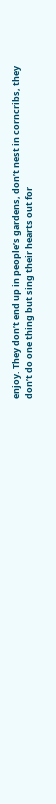enjoy. They don’t end up in people’s gardens, don’t nest in corncribs, they don’t do one thing but sing their hearts out for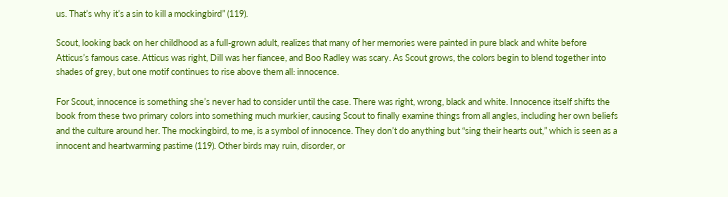us. That’s why it’s a sin to kill a mockingbird” (119).

Scout, looking back on her childhood as a full-grown adult, realizes that many of her memories were painted in pure black and white before Atticus’s famous case. Atticus was right, Dill was her fiancee, and Boo Radley was scary. As Scout grows, the colors begin to blend together into shades of grey, but one motif continues to rise above them all: innocence.

For Scout, innocence is something she’s never had to consider until the case. There was right, wrong, black and white. Innocence itself shifts the book from these two primary colors into something much murkier, causing Scout to finally examine things from all angles, including her own beliefs and the culture around her. The mockingbird, to me, is a symbol of innocence. They don’t do anything but “sing their hearts out,” which is seen as a innocent and heartwarming pastime (119). Other birds may ruin, disorder, or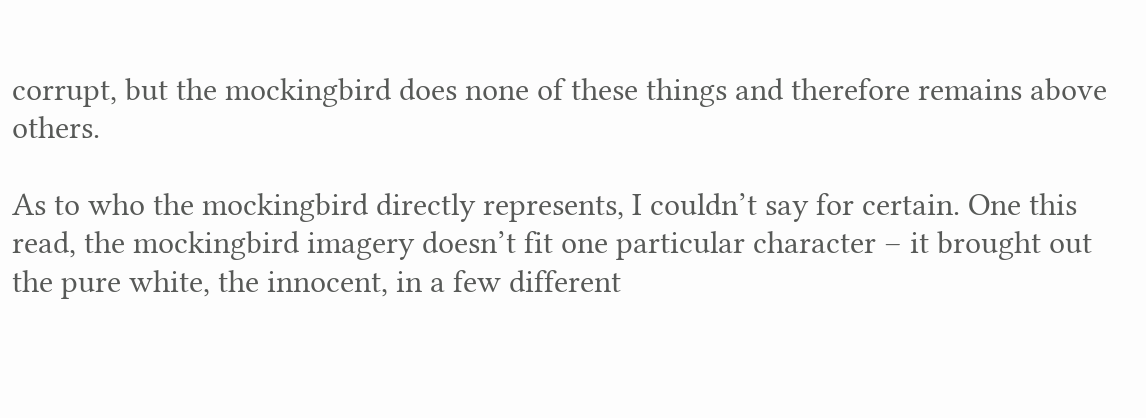corrupt, but the mockingbird does none of these things and therefore remains above others.

As to who the mockingbird directly represents, I couldn’t say for certain. One this read, the mockingbird imagery doesn’t fit one particular character – it brought out the pure white, the innocent, in a few different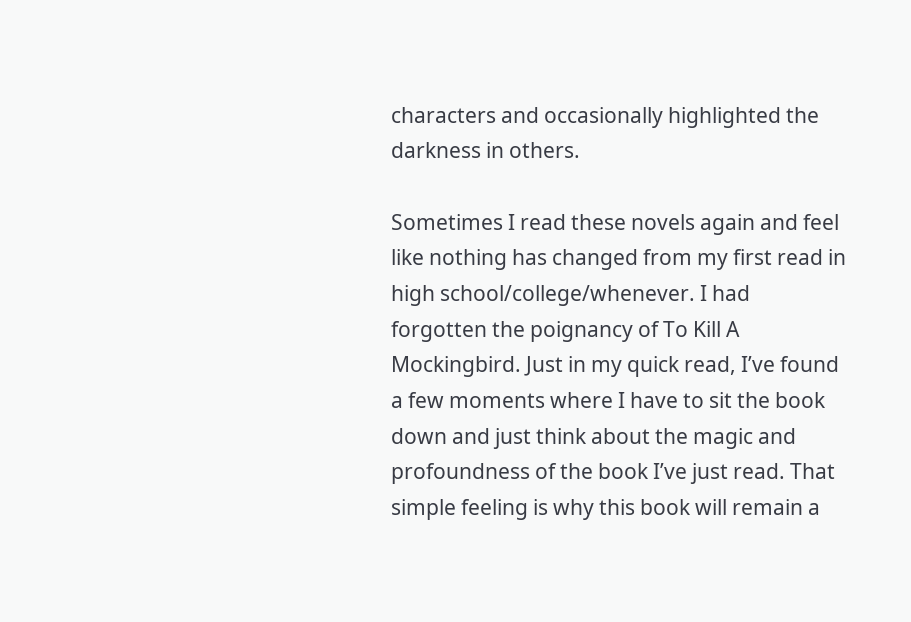characters and occasionally highlighted the darkness in others.

Sometimes I read these novels again and feel like nothing has changed from my first read in high school/college/whenever. I had forgotten the poignancy of To Kill A Mockingbird. Just in my quick read, I’ve found a few moments where I have to sit the book down and just think about the magic and profoundness of the book I’ve just read. That simple feeling is why this book will remain a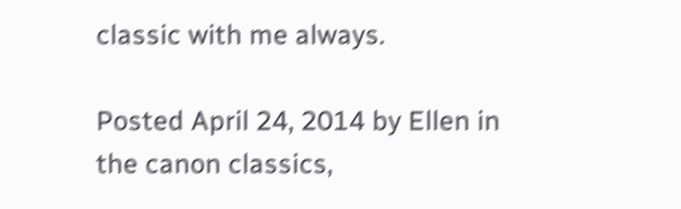classic with me always.

Posted April 24, 2014 by Ellen in the canon classics,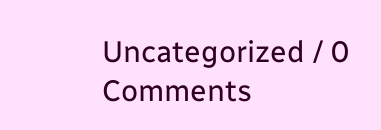Uncategorized / 0 Comments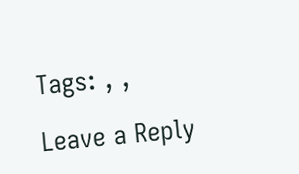Tags: , ,

Leave a Reply